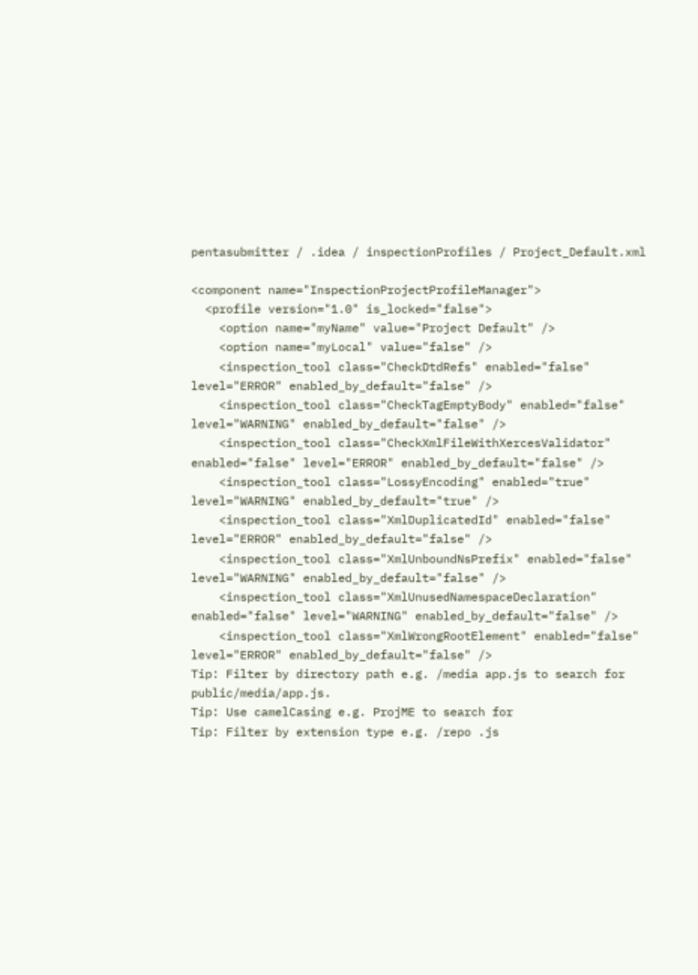pentasubmitter / .idea / inspectionProfiles / Project_Default.xml

<component name="InspectionProjectProfileManager">
  <profile version="1.0" is_locked="false">
    <option name="myName" value="Project Default" />
    <option name="myLocal" value="false" />
    <inspection_tool class="CheckDtdRefs" enabled="false" level="ERROR" enabled_by_default="false" />
    <inspection_tool class="CheckTagEmptyBody" enabled="false" level="WARNING" enabled_by_default="false" />
    <inspection_tool class="CheckXmlFileWithXercesValidator" enabled="false" level="ERROR" enabled_by_default="false" />
    <inspection_tool class="LossyEncoding" enabled="true" level="WARNING" enabled_by_default="true" />
    <inspection_tool class="XmlDuplicatedId" enabled="false" level="ERROR" enabled_by_default="false" />
    <inspection_tool class="XmlUnboundNsPrefix" enabled="false" level="WARNING" enabled_by_default="false" />
    <inspection_tool class="XmlUnusedNamespaceDeclaration" enabled="false" level="WARNING" enabled_by_default="false" />
    <inspection_tool class="XmlWrongRootElement" enabled="false" level="ERROR" enabled_by_default="false" />
Tip: Filter by directory path e.g. /media app.js to search for public/media/app.js.
Tip: Use camelCasing e.g. ProjME to search for
Tip: Filter by extension type e.g. /repo .js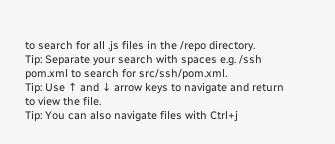to search for all .js files in the /repo directory.
Tip: Separate your search with spaces e.g. /ssh pom.xml to search for src/ssh/pom.xml.
Tip: Use ↑ and ↓ arrow keys to navigate and return to view the file.
Tip: You can also navigate files with Ctrl+j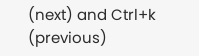(next) and Ctrl+k (previous)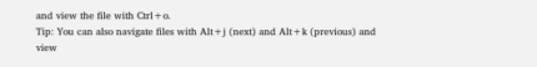and view the file with Ctrl+o.
Tip: You can also navigate files with Alt+j (next) and Alt+k (previous) and view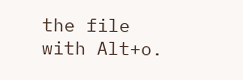the file with Alt+o.